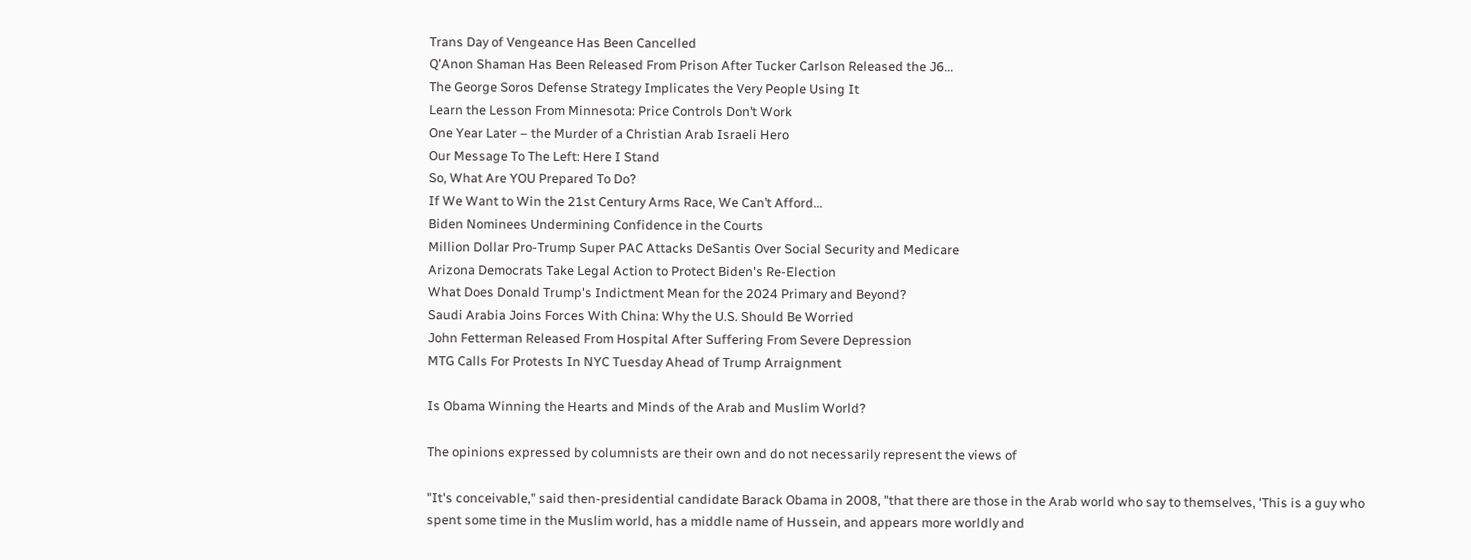Trans Day of Vengeance Has Been Cancelled
Q'Anon Shaman Has Been Released From Prison After Tucker Carlson Released the J6...
The George Soros Defense Strategy Implicates the Very People Using It
Learn the Lesson From Minnesota: Price Controls Don’t Work
One Year Later – the Murder of a Christian Arab Israeli Hero
Our Message To The Left: Here I Stand
So, What Are YOU Prepared To Do?
If We Want to Win the 21st Century Arms Race, We Can’t Afford...
Biden Nominees Undermining Confidence in the Courts
Million Dollar Pro-Trump Super PAC Attacks DeSantis Over Social Security and Medicare
Arizona Democrats Take Legal Action to Protect Biden's Re-Election
What Does Donald Trump's Indictment Mean for the 2024 Primary and Beyond?
Saudi Arabia Joins Forces With China: Why the U.S. Should Be Worried
John Fetterman Released From Hospital After Suffering From Severe Depression
MTG Calls For Protests In NYC Tuesday Ahead of Trump Arraignment

Is Obama Winning the Hearts and Minds of the Arab and Muslim World?

The opinions expressed by columnists are their own and do not necessarily represent the views of

"It's conceivable," said then-presidential candidate Barack Obama in 2008, "that there are those in the Arab world who say to themselves, 'This is a guy who spent some time in the Muslim world, has a middle name of Hussein, and appears more worldly and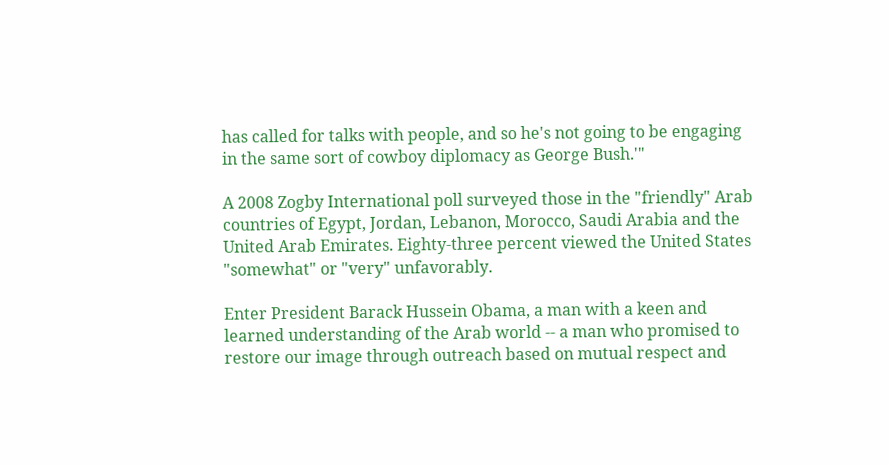has called for talks with people, and so he's not going to be engaging in the same sort of cowboy diplomacy as George Bush.'"

A 2008 Zogby International poll surveyed those in the "friendly" Arab countries of Egypt, Jordan, Lebanon, Morocco, Saudi Arabia and the United Arab Emirates. Eighty-three percent viewed the United States "somewhat" or "very" unfavorably.

Enter President Barack Hussein Obama, a man with a keen and learned understanding of the Arab world -- a man who promised to restore our image through outreach based on mutual respect and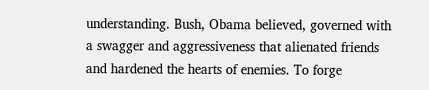understanding. Bush, Obama believed, governed with a swagger and aggressiveness that alienated friends and hardened the hearts of enemies. To forge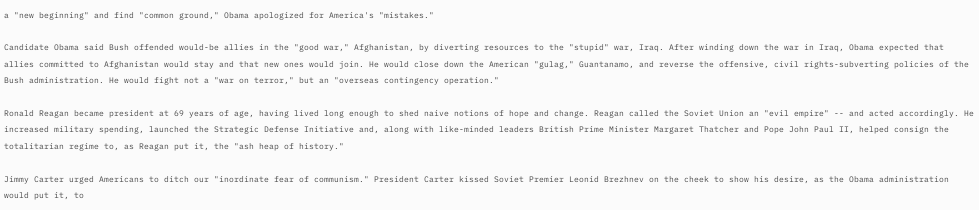a "new beginning" and find "common ground," Obama apologized for America's "mistakes."

Candidate Obama said Bush offended would-be allies in the "good war," Afghanistan, by diverting resources to the "stupid" war, Iraq. After winding down the war in Iraq, Obama expected that allies committed to Afghanistan would stay and that new ones would join. He would close down the American "gulag," Guantanamo, and reverse the offensive, civil rights-subverting policies of the Bush administration. He would fight not a "war on terror," but an "overseas contingency operation."

Ronald Reagan became president at 69 years of age, having lived long enough to shed naive notions of hope and change. Reagan called the Soviet Union an "evil empire" -- and acted accordingly. He increased military spending, launched the Strategic Defense Initiative and, along with like-minded leaders British Prime Minister Margaret Thatcher and Pope John Paul II, helped consign the totalitarian regime to, as Reagan put it, the "ash heap of history."

Jimmy Carter urged Americans to ditch our "inordinate fear of communism." President Carter kissed Soviet Premier Leonid Brezhnev on the cheek to show his desire, as the Obama administration would put it, to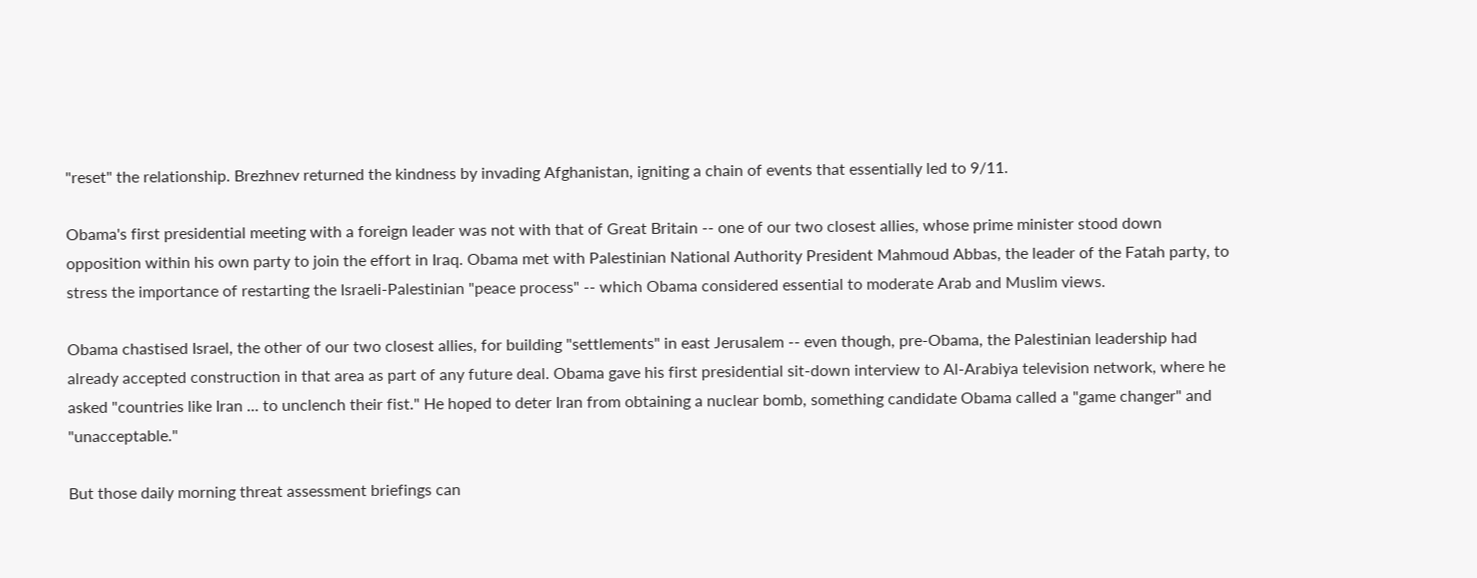"reset" the relationship. Brezhnev returned the kindness by invading Afghanistan, igniting a chain of events that essentially led to 9/11.

Obama's first presidential meeting with a foreign leader was not with that of Great Britain -- one of our two closest allies, whose prime minister stood down opposition within his own party to join the effort in Iraq. Obama met with Palestinian National Authority President Mahmoud Abbas, the leader of the Fatah party, to stress the importance of restarting the Israeli-Palestinian "peace process" -- which Obama considered essential to moderate Arab and Muslim views.

Obama chastised Israel, the other of our two closest allies, for building "settlements" in east Jerusalem -- even though, pre-Obama, the Palestinian leadership had already accepted construction in that area as part of any future deal. Obama gave his first presidential sit-down interview to Al-Arabiya television network, where he asked "countries like Iran ... to unclench their fist." He hoped to deter Iran from obtaining a nuclear bomb, something candidate Obama called a "game changer" and "unacceptable."

But those daily morning threat assessment briefings can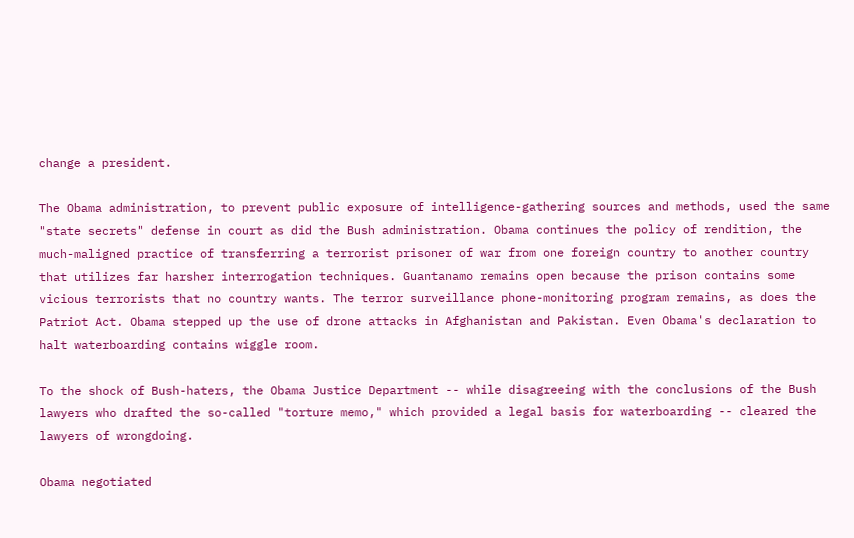change a president.

The Obama administration, to prevent public exposure of intelligence-gathering sources and methods, used the same "state secrets" defense in court as did the Bush administration. Obama continues the policy of rendition, the much-maligned practice of transferring a terrorist prisoner of war from one foreign country to another country that utilizes far harsher interrogation techniques. Guantanamo remains open because the prison contains some vicious terrorists that no country wants. The terror surveillance phone-monitoring program remains, as does the Patriot Act. Obama stepped up the use of drone attacks in Afghanistan and Pakistan. Even Obama's declaration to halt waterboarding contains wiggle room.

To the shock of Bush-haters, the Obama Justice Department -- while disagreeing with the conclusions of the Bush lawyers who drafted the so-called "torture memo," which provided a legal basis for waterboarding -- cleared the lawyers of wrongdoing.

Obama negotiated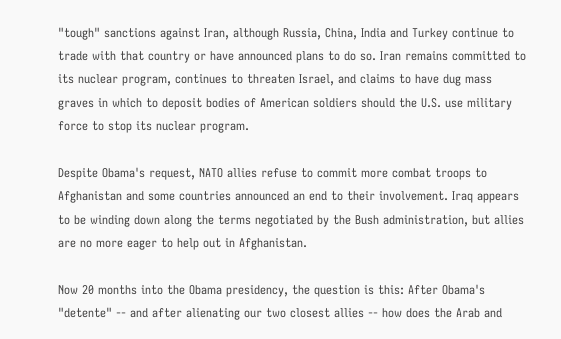"tough" sanctions against Iran, although Russia, China, India and Turkey continue to trade with that country or have announced plans to do so. Iran remains committed to its nuclear program, continues to threaten Israel, and claims to have dug mass graves in which to deposit bodies of American soldiers should the U.S. use military force to stop its nuclear program.

Despite Obama's request, NATO allies refuse to commit more combat troops to Afghanistan and some countries announced an end to their involvement. Iraq appears to be winding down along the terms negotiated by the Bush administration, but allies are no more eager to help out in Afghanistan.

Now 20 months into the Obama presidency, the question is this: After Obama's "detente" -- and after alienating our two closest allies -- how does the Arab and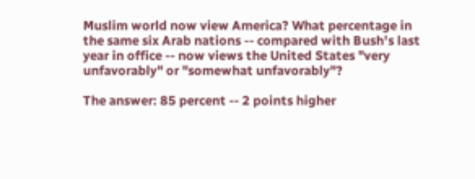Muslim world now view America? What percentage in the same six Arab nations -- compared with Bush's last year in office -- now views the United States "very unfavorably" or "somewhat unfavorably"?

The answer: 85 percent -- 2 points higher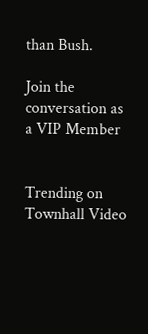than Bush.

Join the conversation as a VIP Member


Trending on Townhall Video